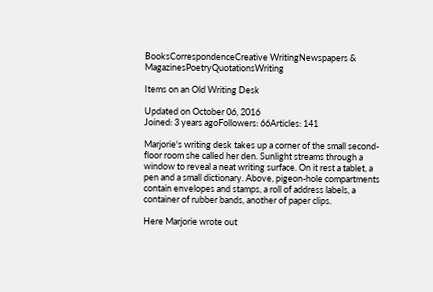BooksCorrespondenceCreative WritingNewspapers & MagazinesPoetryQuotationsWriting

Items on an Old Writing Desk

Updated on October 06, 2016
Joined: 3 years agoFollowers: 66Articles: 141

Marjorie's writing desk takes up a corner of the small second-floor room she called her den. Sunlight streams through a window to reveal a neat writing surface. On it rest a tablet, a pen and a small dictionary. Above, pigeon-hole compartments contain envelopes and stamps, a roll of address labels, a container of rubber bands, another of paper clips.

Here Marjorie wrote out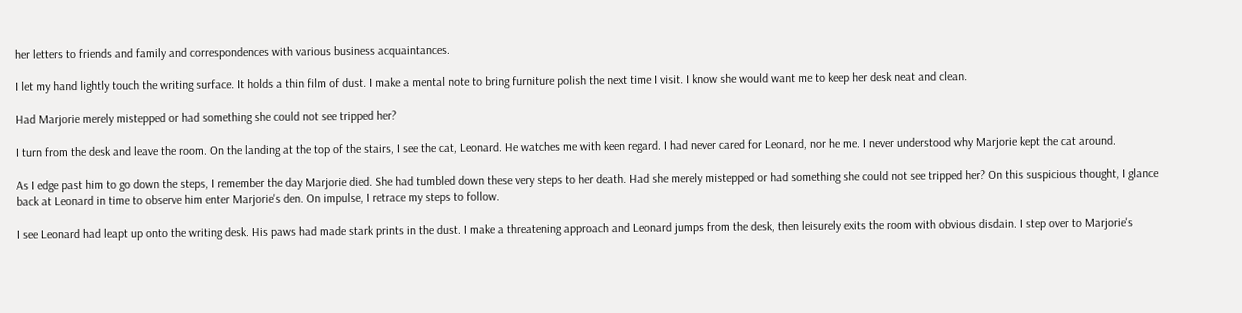her letters to friends and family and correspondences with various business acquaintances.

I let my hand lightly touch the writing surface. It holds a thin film of dust. I make a mental note to bring furniture polish the next time I visit. I know she would want me to keep her desk neat and clean.

Had Marjorie merely mistepped or had something she could not see tripped her?

I turn from the desk and leave the room. On the landing at the top of the stairs, I see the cat, Leonard. He watches me with keen regard. I had never cared for Leonard, nor he me. I never understood why Marjorie kept the cat around.

As I edge past him to go down the steps, I remember the day Marjorie died. She had tumbled down these very steps to her death. Had she merely mistepped or had something she could not see tripped her? On this suspicious thought, I glance back at Leonard in time to observe him enter Marjorie's den. On impulse, I retrace my steps to follow.

I see Leonard had leapt up onto the writing desk. His paws had made stark prints in the dust. I make a threatening approach and Leonard jumps from the desk, then leisurely exits the room with obvious disdain. I step over to Marjorie's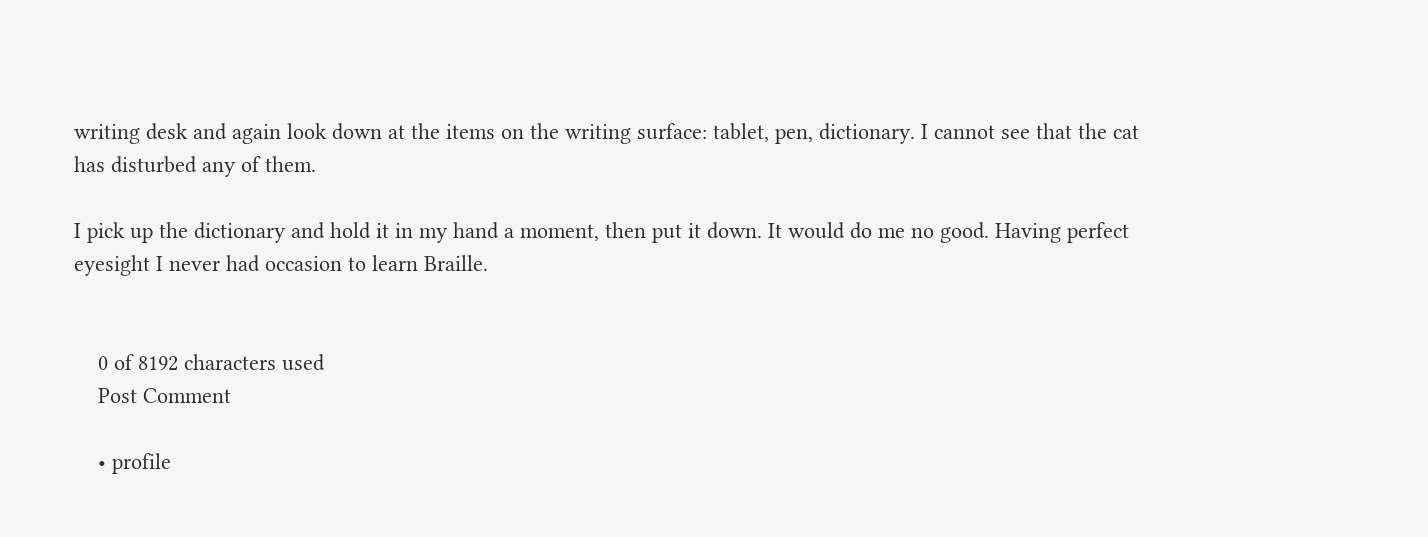writing desk and again look down at the items on the writing surface: tablet, pen, dictionary. I cannot see that the cat has disturbed any of them.

I pick up the dictionary and hold it in my hand a moment, then put it down. It would do me no good. Having perfect eyesight I never had occasion to learn Braille.


    0 of 8192 characters used
    Post Comment

    • profile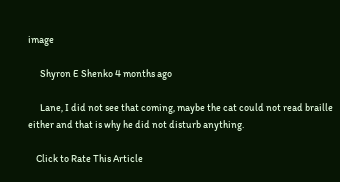image

      Shyron E Shenko 4 months ago

      Lane, I did not see that coming, maybe the cat could not read braille either and that is why he did not disturb anything.

    Click to Rate This Article